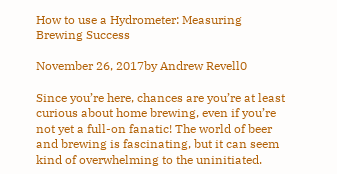How to use a Hydrometer: Measuring Brewing Success

November 26, 2017by Andrew Revell0

Since you’re here, chances are you’re at least curious about home brewing, even if you’re not yet a full-on fanatic! The world of beer and brewing is fascinating, but it can seem kind of overwhelming to the uninitiated.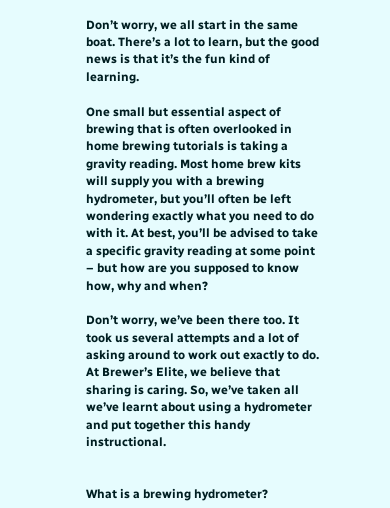Don’t worry, we all start in the same boat. There’s a lot to learn, but the good news is that it’s the fun kind of learning.

One small but essential aspect of brewing that is often overlooked in home brewing tutorials is taking a gravity reading. Most home brew kits will supply you with a brewing hydrometer, but you’ll often be left wondering exactly what you need to do with it. At best, you’ll be advised to take a specific gravity reading at some point – but how are you supposed to know how, why and when?

Don’t worry, we’ve been there too. It took us several attempts and a lot of asking around to work out exactly to do. At Brewer’s Elite, we believe that sharing is caring. So, we’ve taken all we’ve learnt about using a hydrometer and put together this handy instructional.


What is a brewing hydrometer?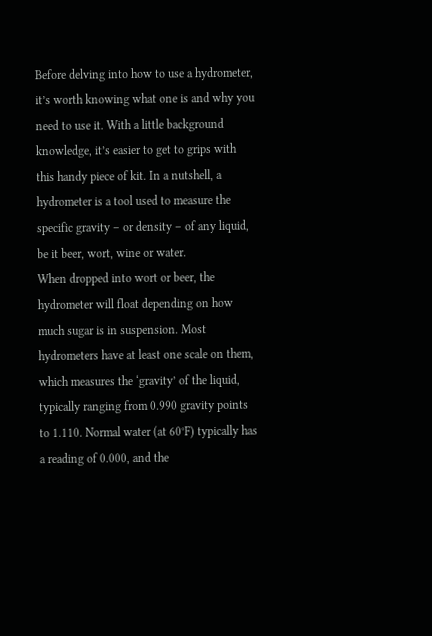Before delving into how to use a hydrometer, it’s worth knowing what one is and why you need to use it. With a little background knowledge, it’s easier to get to grips with this handy piece of kit. In a nutshell, a hydrometer is a tool used to measure the specific gravity – or density – of any liquid, be it beer, wort, wine or water.
When dropped into wort or beer, the hydrometer will float depending on how much sugar is in suspension. Most hydrometers have at least one scale on them, which measures the ‘gravity’ of the liquid, typically ranging from 0.990 gravity points to 1.110. Normal water (at 60°F) typically has a reading of 0.000, and the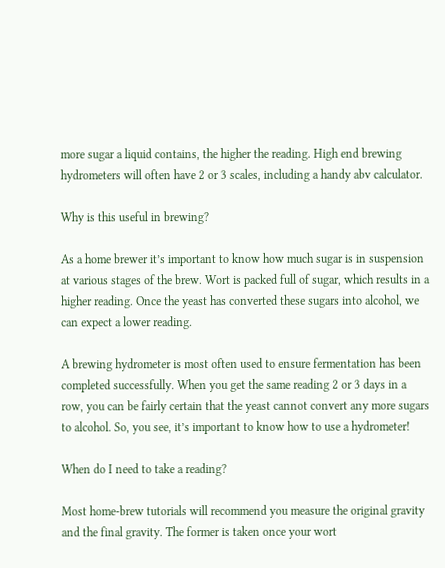more sugar a liquid contains, the higher the reading. High end brewing hydrometers will often have 2 or 3 scales, including a handy abv calculator.

Why is this useful in brewing?

As a home brewer it’s important to know how much sugar is in suspension at various stages of the brew. Wort is packed full of sugar, which results in a higher reading. Once the yeast has converted these sugars into alcohol, we can expect a lower reading.

A brewing hydrometer is most often used to ensure fermentation has been completed successfully. When you get the same reading 2 or 3 days in a row, you can be fairly certain that the yeast cannot convert any more sugars to alcohol. So, you see, it’s important to know how to use a hydrometer!

When do I need to take a reading?

Most home-brew tutorials will recommend you measure the original gravity and the final gravity. The former is taken once your wort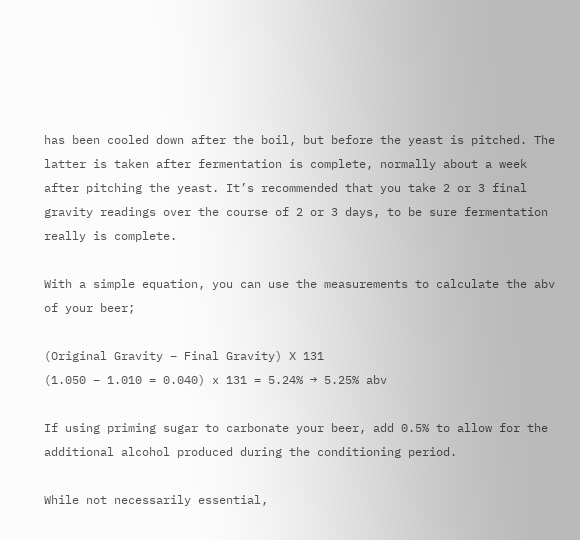has been cooled down after the boil, but before the yeast is pitched. The latter is taken after fermentation is complete, normally about a week after pitching the yeast. It’s recommended that you take 2 or 3 final gravity readings over the course of 2 or 3 days, to be sure fermentation really is complete.

With a simple equation, you can use the measurements to calculate the abv of your beer;

(Original Gravity – Final Gravity) X 131
(1.050 – 1.010 = 0.040) x 131 = 5.24% → 5.25% abv

If using priming sugar to carbonate your beer, add 0.5% to allow for the additional alcohol produced during the conditioning period.

While not necessarily essential,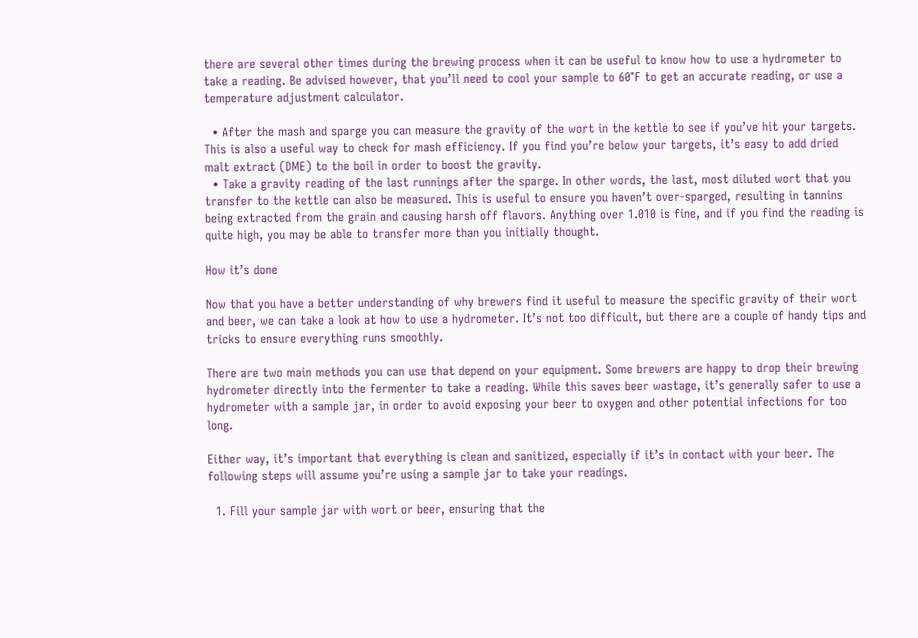there are several other times during the brewing process when it can be useful to know how to use a hydrometer to take a reading. Be advised however, that you’ll need to cool your sample to 60°F to get an accurate reading, or use a temperature adjustment calculator.

  • After the mash and sparge you can measure the gravity of the wort in the kettle to see if you’ve hit your targets. This is also a useful way to check for mash efficiency. If you find you’re below your targets, it’s easy to add dried malt extract (DME) to the boil in order to boost the gravity.
  • Take a gravity reading of the last runnings after the sparge. In other words, the last, most diluted wort that you transfer to the kettle can also be measured. This is useful to ensure you haven’t over-sparged, resulting in tannins being extracted from the grain and causing harsh off flavors. Anything over 1.010 is fine, and if you find the reading is quite high, you may be able to transfer more than you initially thought.

How it’s done

Now that you have a better understanding of why brewers find it useful to measure the specific gravity of their wort and beer, we can take a look at how to use a hydrometer. It’s not too difficult, but there are a couple of handy tips and tricks to ensure everything runs smoothly.

There are two main methods you can use that depend on your equipment. Some brewers are happy to drop their brewing hydrometer directly into the fermenter to take a reading. While this saves beer wastage, it’s generally safer to use a hydrometer with a sample jar, in order to avoid exposing your beer to oxygen and other potential infections for too long.

Either way, it’s important that everything is clean and sanitized, especially if it’s in contact with your beer. The following steps will assume you’re using a sample jar to take your readings.

  1. Fill your sample jar with wort or beer, ensuring that the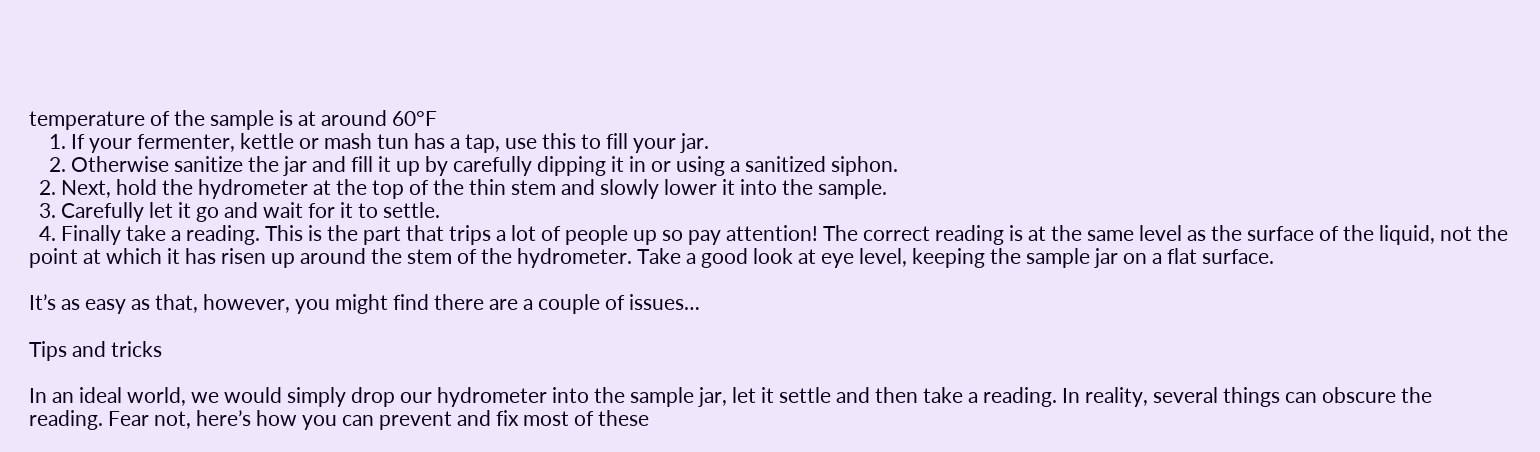temperature of the sample is at around 60°F
    1. If your fermenter, kettle or mash tun has a tap, use this to fill your jar.
    2. Otherwise sanitize the jar and fill it up by carefully dipping it in or using a sanitized siphon.
  2. Next, hold the hydrometer at the top of the thin stem and slowly lower it into the sample.
  3. Carefully let it go and wait for it to settle.
  4. Finally take a reading. This is the part that trips a lot of people up so pay attention! The correct reading is at the same level as the surface of the liquid, not the point at which it has risen up around the stem of the hydrometer. Take a good look at eye level, keeping the sample jar on a flat surface.

It’s as easy as that, however, you might find there are a couple of issues…

Tips and tricks

In an ideal world, we would simply drop our hydrometer into the sample jar, let it settle and then take a reading. In reality, several things can obscure the reading. Fear not, here’s how you can prevent and fix most of these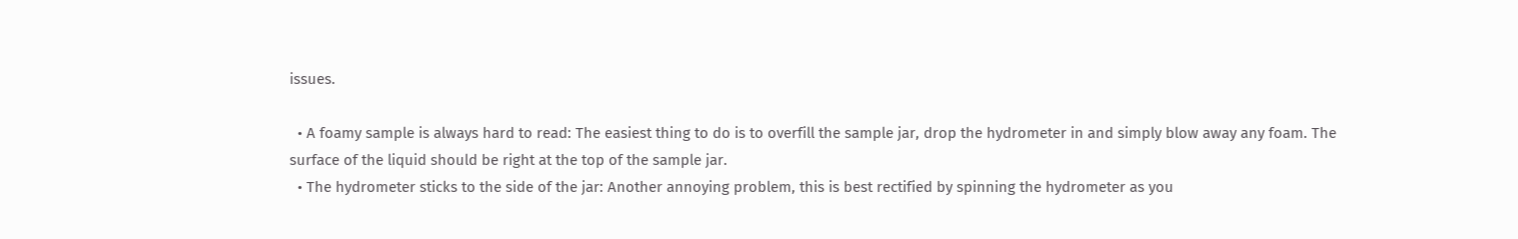issues.

  • A foamy sample is always hard to read: The easiest thing to do is to overfill the sample jar, drop the hydrometer in and simply blow away any foam. The surface of the liquid should be right at the top of the sample jar.
  • The hydrometer sticks to the side of the jar: Another annoying problem, this is best rectified by spinning the hydrometer as you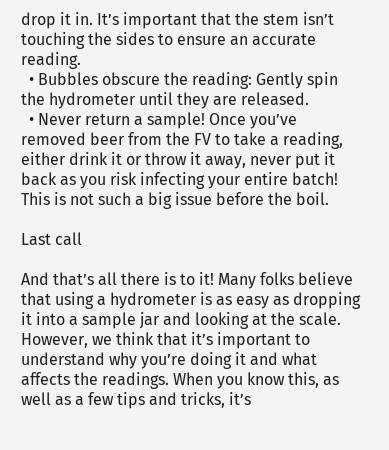drop it in. It’s important that the stem isn’t touching the sides to ensure an accurate reading.
  • Bubbles obscure the reading: Gently spin the hydrometer until they are released.
  • Never return a sample! Once you’ve removed beer from the FV to take a reading, either drink it or throw it away, never put it back as you risk infecting your entire batch! This is not such a big issue before the boil.

Last call

And that’s all there is to it! Many folks believe that using a hydrometer is as easy as dropping it into a sample jar and looking at the scale. However, we think that it’s important to understand why you’re doing it and what affects the readings. When you know this, as well as a few tips and tricks, it’s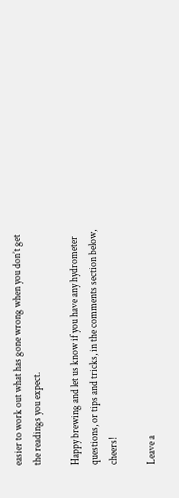easier to work out what has gone wrong when you don’t get the readings you expect.

Happy brewing and let us know if you have any hydrometer questions, or tips and tricks, in the comments section below, cheers!

Leave a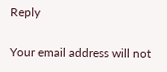Reply

Your email address will not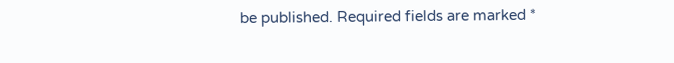be published. Required fields are marked *